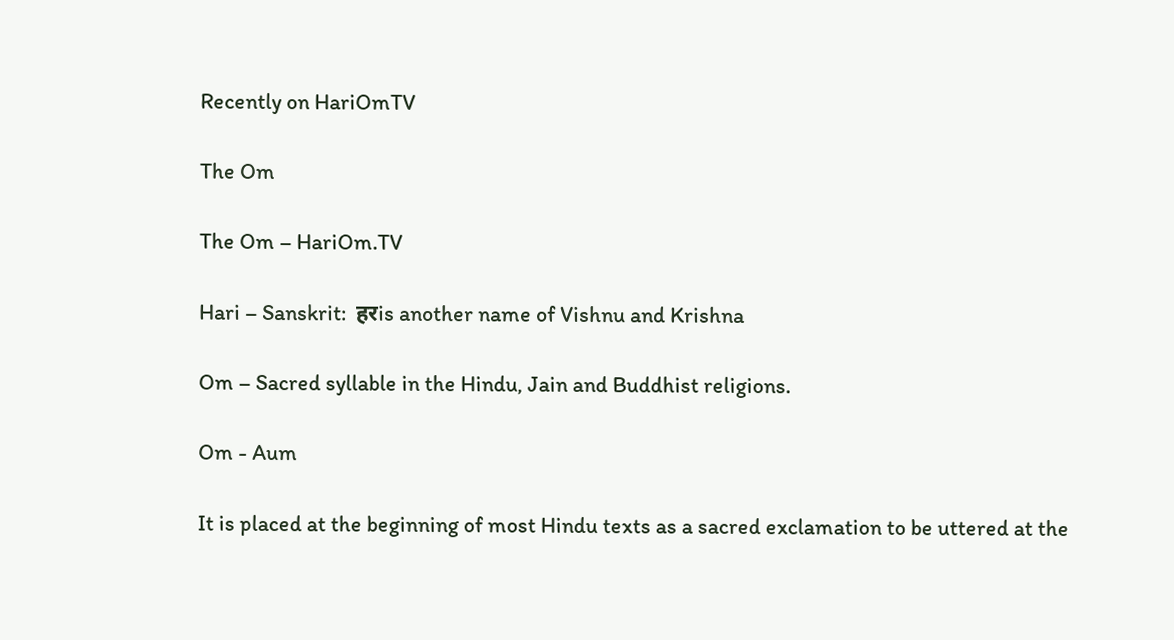Recently on HariOmTV

The Om

The Om – HariOm.TV

Hari – Sanskrit:  हरis another name of Vishnu and Krishna

Om – Sacred syllable in the Hindu, Jain and Buddhist religions.

Om - Aum

It is placed at the beginning of most Hindu texts as a sacred exclamation to be uttered at the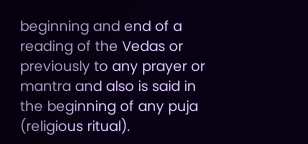beginning and end of a reading of the Vedas or previously to any prayer or mantra and also is said in the beginning of any puja (religious ritual).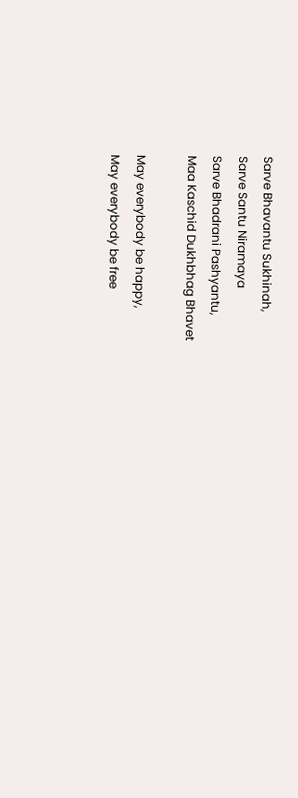Sarve Bhavantu Sukhinah,
Sarve Santu Niramaya
Sarve Bhadrani Pashyantu,
Maa Kaschid Dukhbhag Bhavet

May everybody be happy,
May everybody be free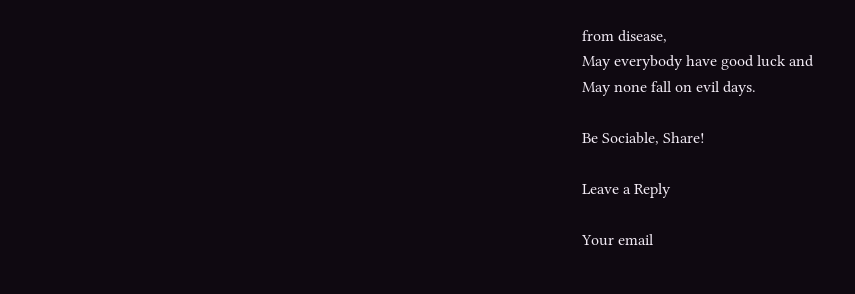from disease,
May everybody have good luck and
May none fall on evil days.

Be Sociable, Share!

Leave a Reply

Your email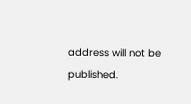address will not be published.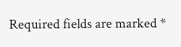Required fields are marked *